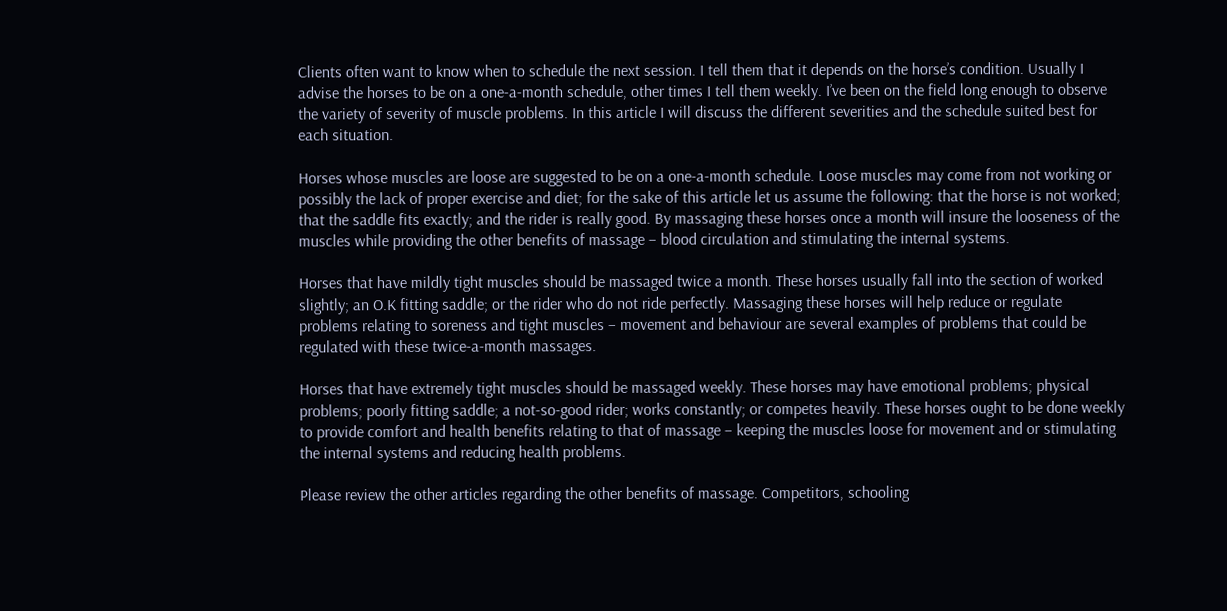Clients often want to know when to schedule the next session. I tell them that it depends on the horse’s condition. Usually I advise the horses to be on a one-a-month schedule, other times I tell them weekly. I’ve been on the field long enough to observe the variety of severity of muscle problems. In this article I will discuss the different severities and the schedule suited best for each situation.

Horses whose muscles are loose are suggested to be on a one-a-month schedule. Loose muscles may come from not working or possibly the lack of proper exercise and diet; for the sake of this article let us assume the following: that the horse is not worked; that the saddle fits exactly; and the rider is really good. By massaging these horses once a month will insure the looseness of the muscles while providing the other benefits of massage – blood circulation and stimulating the internal systems.

Horses that have mildly tight muscles should be massaged twice a month. These horses usually fall into the section of worked slightly; an O.K fitting saddle; or the rider who do not ride perfectly. Massaging these horses will help reduce or regulate problems relating to soreness and tight muscles – movement and behaviour are several examples of problems that could be regulated with these twice-a-month massages.

Horses that have extremely tight muscles should be massaged weekly. These horses may have emotional problems; physical problems; poorly fitting saddle; a not-so-good rider; works constantly; or competes heavily. These horses ought to be done weekly to provide comfort and health benefits relating to that of massage – keeping the muscles loose for movement and or stimulating the internal systems and reducing health problems.

Please review the other articles regarding the other benefits of massage. Competitors, schooling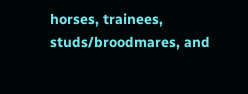horses, trainees, studs/broodmares, and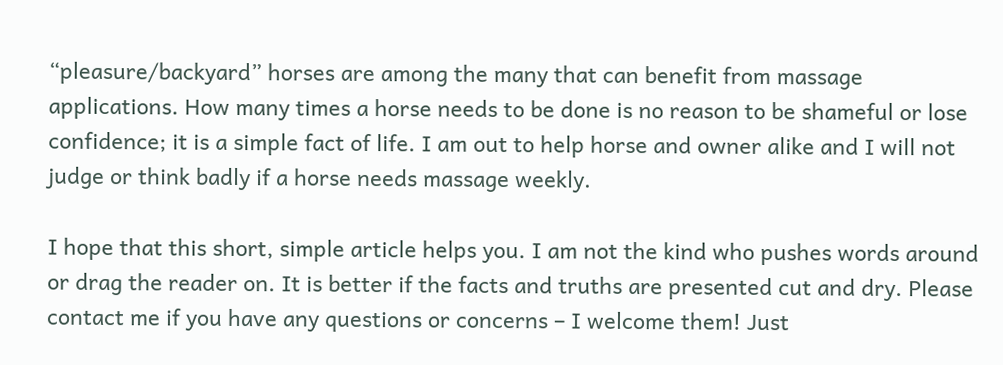“pleasure/backyard” horses are among the many that can benefit from massage applications. How many times a horse needs to be done is no reason to be shameful or lose confidence; it is a simple fact of life. I am out to help horse and owner alike and I will not judge or think badly if a horse needs massage weekly.

I hope that this short, simple article helps you. I am not the kind who pushes words around or drag the reader on. It is better if the facts and truths are presented cut and dry. Please contact me if you have any questions or concerns – I welcome them! Just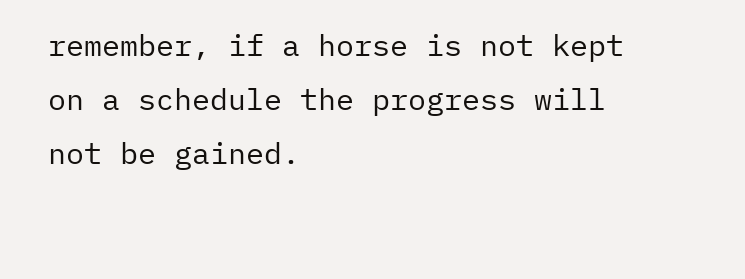remember, if a horse is not kept on a schedule the progress will not be gained.